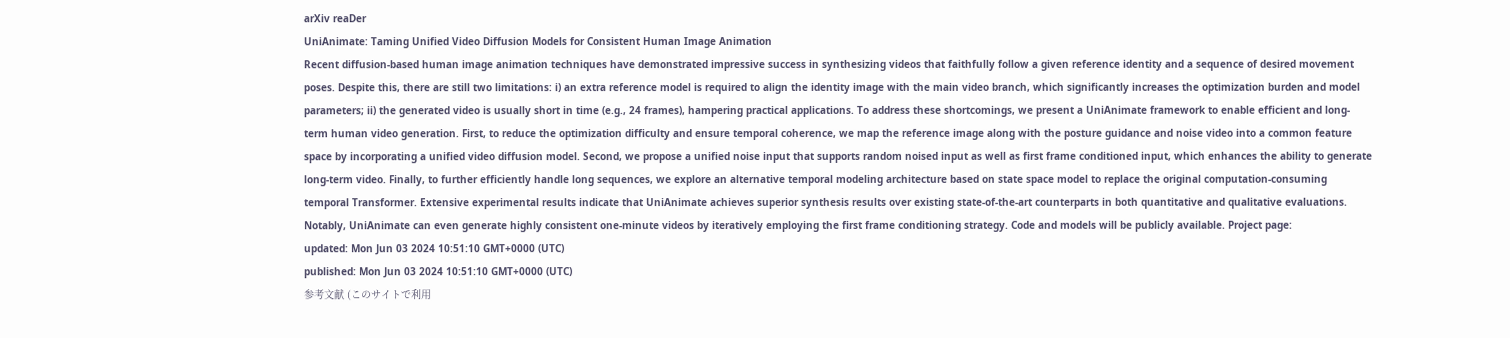arXiv reaDer
UniAnimate: Taming Unified Video Diffusion Models for Consistent Human Image Animation
Recent diffusion-based human image animation techniques have demonstrated impressive success in synthesizing videos that faithfully follow a given reference identity and a sequence of desired movement poses. Despite this, there are still two limitations: i) an extra reference model is required to align the identity image with the main video branch, which significantly increases the optimization burden and model parameters; ii) the generated video is usually short in time (e.g., 24 frames), hampering practical applications. To address these shortcomings, we present a UniAnimate framework to enable efficient and long-term human video generation. First, to reduce the optimization difficulty and ensure temporal coherence, we map the reference image along with the posture guidance and noise video into a common feature space by incorporating a unified video diffusion model. Second, we propose a unified noise input that supports random noised input as well as first frame conditioned input, which enhances the ability to generate long-term video. Finally, to further efficiently handle long sequences, we explore an alternative temporal modeling architecture based on state space model to replace the original computation-consuming temporal Transformer. Extensive experimental results indicate that UniAnimate achieves superior synthesis results over existing state-of-the-art counterparts in both quantitative and qualitative evaluations. Notably, UniAnimate can even generate highly consistent one-minute videos by iteratively employing the first frame conditioning strategy. Code and models will be publicly available. Project page:
updated: Mon Jun 03 2024 10:51:10 GMT+0000 (UTC)
published: Mon Jun 03 2024 10:51:10 GMT+0000 (UTC)
参考文献 (このサイトで利用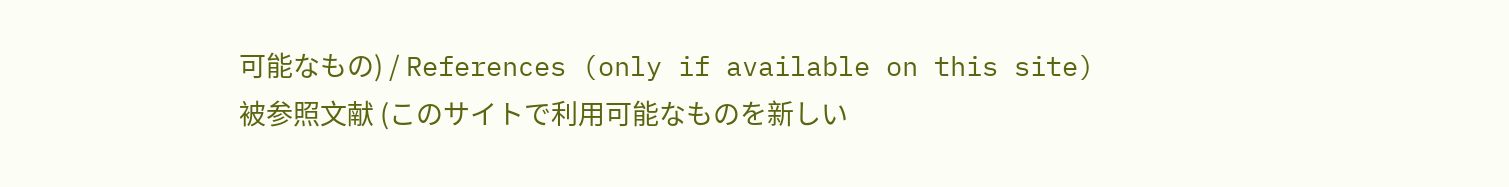可能なもの) / References (only if available on this site)
被参照文献 (このサイトで利用可能なものを新しい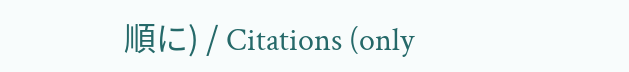順に) / Citations (only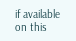if available on this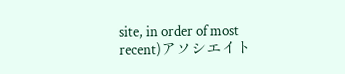site, in order of most recent)アソシエイト